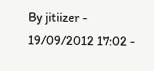By jitiizer - 19/09/2012 17:02 -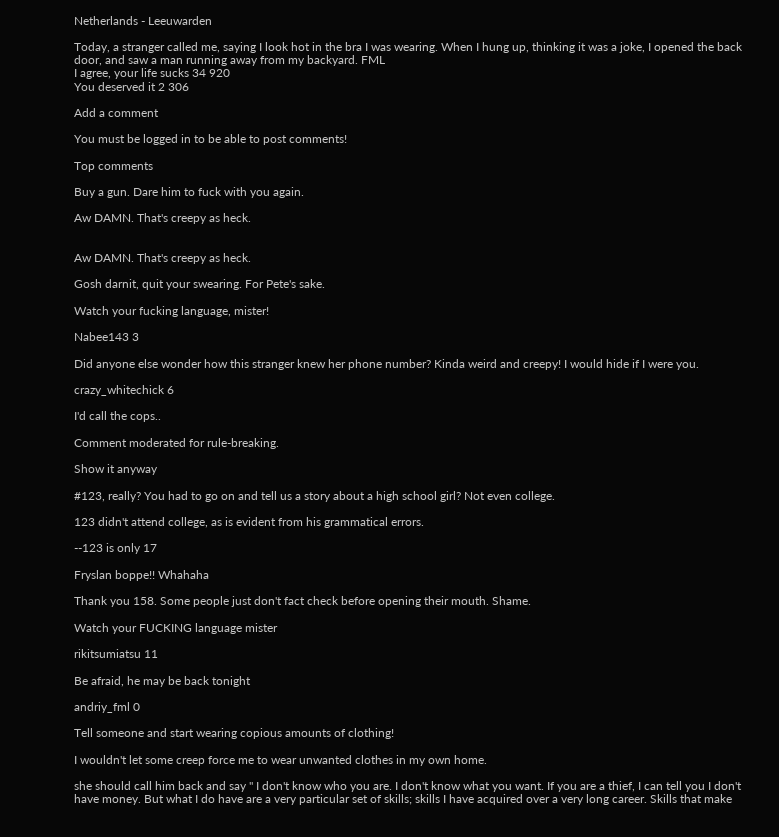Netherlands - Leeuwarden

Today, a stranger called me, saying I look hot in the bra I was wearing. When I hung up, thinking it was a joke, I opened the back door, and saw a man running away from my backyard. FML
I agree, your life sucks 34 920
You deserved it 2 306

Add a comment

You must be logged in to be able to post comments!

Top comments

Buy a gun. Dare him to fuck with you again.

Aw DAMN. That's creepy as heck.


Aw DAMN. That's creepy as heck.

Gosh darnit, quit your swearing. For Pete's sake.

Watch your fucking language, mister!

Nabee143 3

Did anyone else wonder how this stranger knew her phone number? Kinda weird and creepy! I would hide if I were you.

crazy_whitechick 6

I'd call the cops..

Comment moderated for rule-breaking.

Show it anyway

#123, really? You had to go on and tell us a story about a high school girl? Not even college.

123 didn't attend college, as is evident from his grammatical errors.

--123 is only 17

Fryslan boppe!! Whahaha

Thank you 158. Some people just don't fact check before opening their mouth. Shame.

Watch your FUCKING language mister

rikitsumiatsu 11

Be afraid, he may be back tonight

andriy_fml 0

Tell someone and start wearing copious amounts of clothing!

I wouldn't let some creep force me to wear unwanted clothes in my own home.

she should call him back and say " I don't know who you are. I don't know what you want. If you are a thief, I can tell you I don't have money. But what I do have are a very particular set of skills; skills I have acquired over a very long career. Skills that make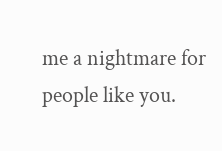me a nightmare for people like you.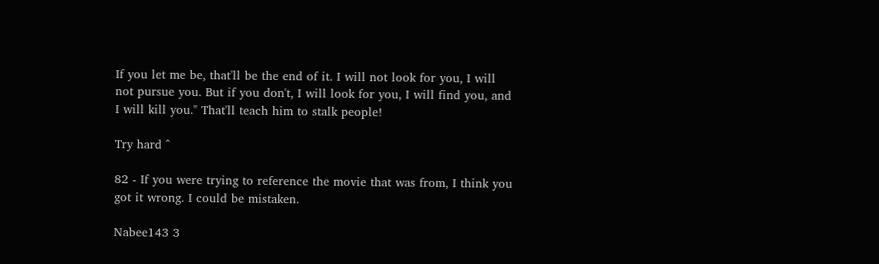If you let me be, that'll be the end of it. I will not look for you, I will not pursue you. But if you don't, I will look for you, I will find you, and I will kill you." That'll teach him to stalk people!

Try hard ^

82 - If you were trying to reference the movie that was from, I think you got it wrong. I could be mistaken.

Nabee143 3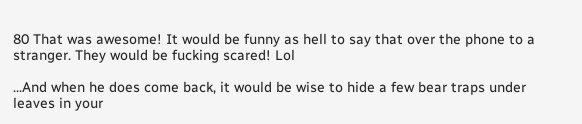80 That was awesome! It would be funny as hell to say that over the phone to a stranger. They would be fucking scared! Lol

...And when he does come back, it would be wise to hide a few bear traps under leaves in your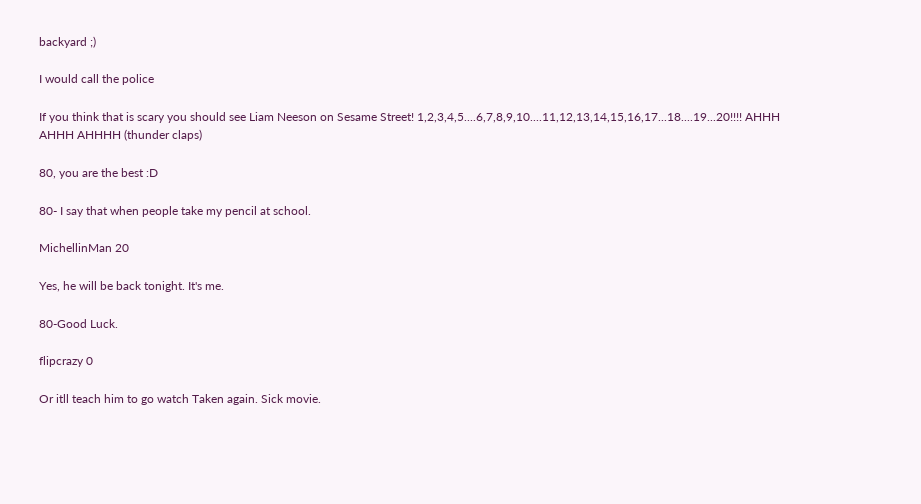backyard ;)

I would call the police

If you think that is scary you should see Liam Neeson on Sesame Street! 1,2,3,4,5....6,7,8,9,10....11,12,13,14,15,16,17...18....19...20!!!! AHHH AHHH AHHHH (thunder claps)

80, you are the best :D

80- I say that when people take my pencil at school.

MichellinMan 20

Yes, he will be back tonight. It's me.

80-Good Luck.

flipcrazy 0

Or itll teach him to go watch Taken again. Sick movie.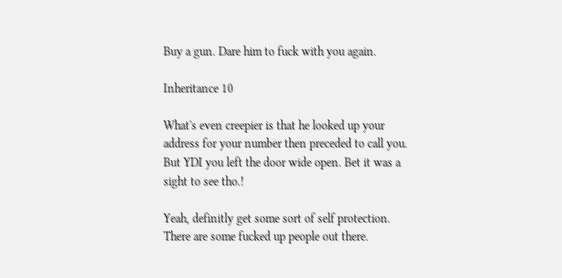Buy a gun. Dare him to fuck with you again.

Inheritance 10

What's even creepier is that he looked up your address for your number then preceded to call you. But YDI you left the door wide open. Bet it was a sight to see tho.!

Yeah, definitly get some sort of self protection. There are some fucked up people out there.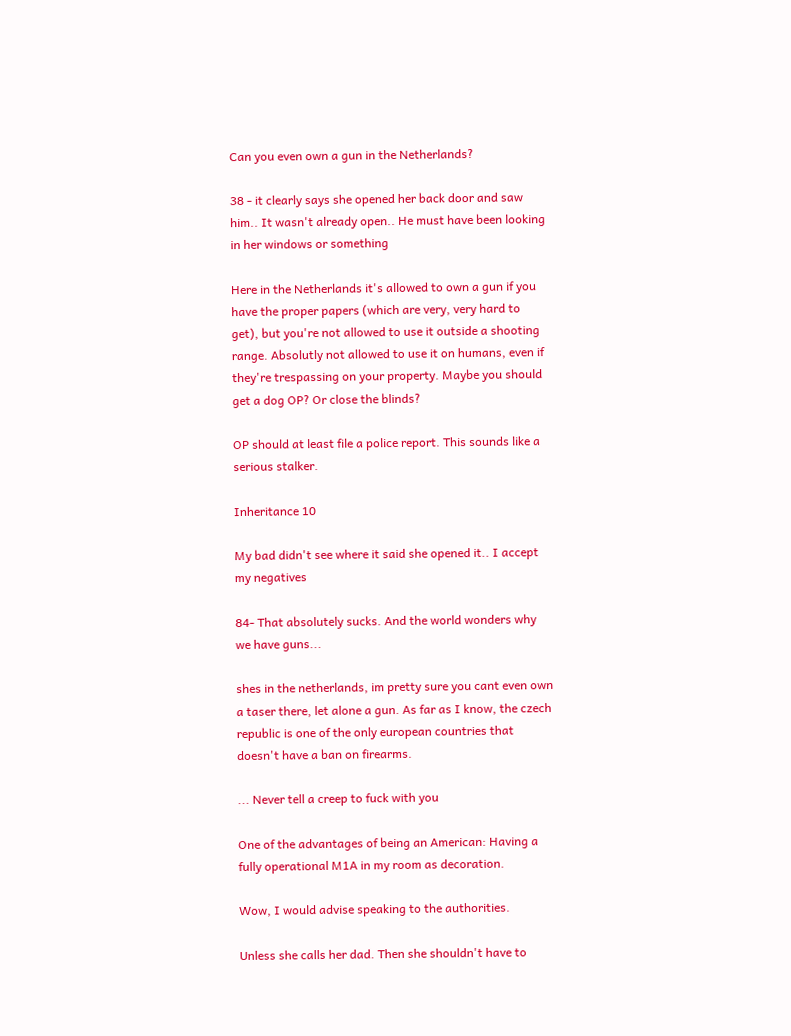Can you even own a gun in the Netherlands?

38 - it clearly says she opened her back door and saw him.. It wasn't already open.. He must have been looking in her windows or something

Here in the Netherlands it's allowed to own a gun if you have the proper papers (which are very, very hard to get), but you're not allowed to use it outside a shooting range. Absolutly not allowed to use it on humans, even if they're trespassing on your property. Maybe you should get a dog OP? Or close the blinds?

OP should at least file a police report. This sounds like a serious stalker.

Inheritance 10

My bad didn't see where it said she opened it.. I accept my negatives

84- That absolutely sucks. And the world wonders why we have guns...

shes in the netherlands, im pretty sure you cant even own a taser there, let alone a gun. As far as I know, the czech republic is one of the only european countries that doesn't have a ban on firearms.

... Never tell a creep to fuck with you

One of the advantages of being an American: Having a fully operational M1A in my room as decoration.

Wow, I would advise speaking to the authorities.

Unless she calls her dad. Then she shouldn't have to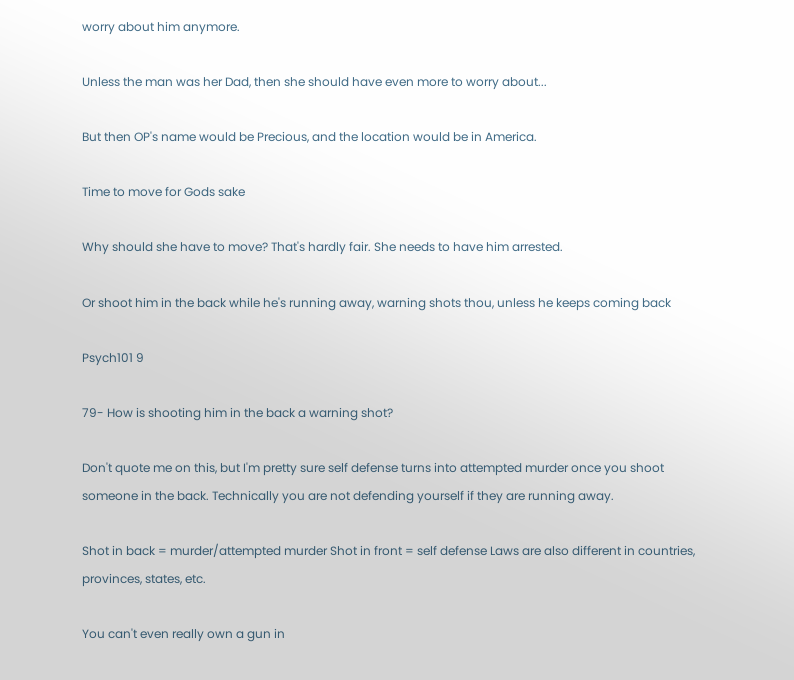worry about him anymore.

Unless the man was her Dad, then she should have even more to worry about...

But then OP's name would be Precious, and the location would be in America.

Time to move for Gods sake

Why should she have to move? That's hardly fair. She needs to have him arrested.

Or shoot him in the back while he's running away, warning shots thou, unless he keeps coming back

Psych101 9

79- How is shooting him in the back a warning shot?

Don't quote me on this, but I'm pretty sure self defense turns into attempted murder once you shoot someone in the back. Technically you are not defending yourself if they are running away.

Shot in back = murder/attempted murder Shot in front = self defense Laws are also different in countries, provinces, states, etc.

You can't even really own a gun in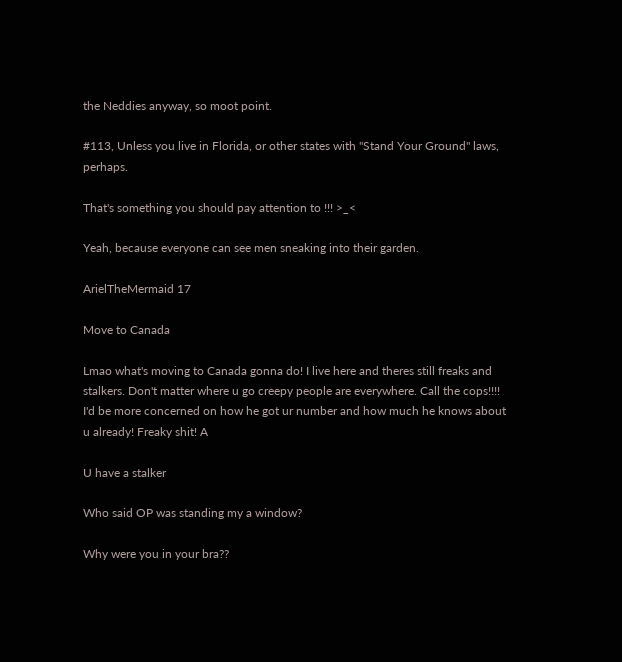the Neddies anyway, so moot point.

#113, Unless you live in Florida, or other states with "Stand Your Ground" laws, perhaps.

That's something you should pay attention to !!! >_<

Yeah, because everyone can see men sneaking into their garden.

ArielTheMermaid 17

Move to Canada

Lmao what's moving to Canada gonna do! I live here and theres still freaks and stalkers. Don't matter where u go creepy people are everywhere. Call the cops!!!! I'd be more concerned on how he got ur number and how much he knows about u already! Freaky shit! A

U have a stalker

Who said OP was standing my a window?

Why were you in your bra??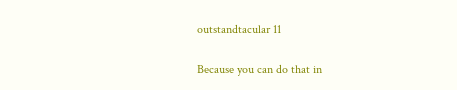outstandtacular 11

Because you can do that in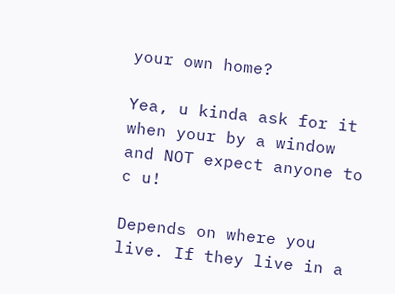your own home?

Yea, u kinda ask for it when your by a window and NOT expect anyone to c u!

Depends on where you live. If they live in a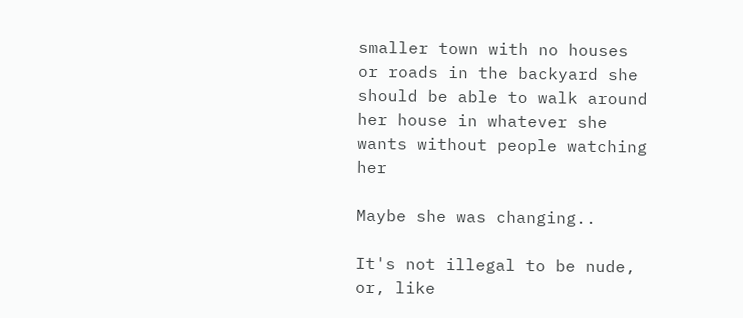smaller town with no houses or roads in the backyard she should be able to walk around her house in whatever she wants without people watching her

Maybe she was changing..

It's not illegal to be nude, or, like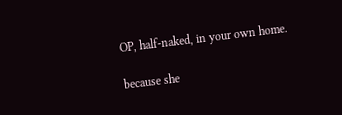OP, half-naked, in your own home.

because she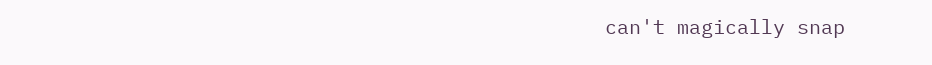can't magically snap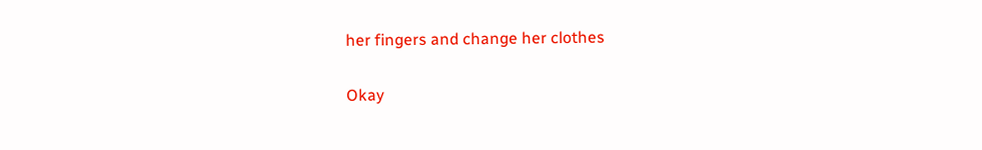her fingers and change her clothes

Okay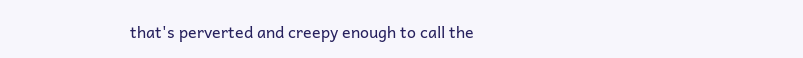that's perverted and creepy enough to call the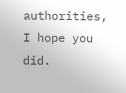authorities, I hope you did.